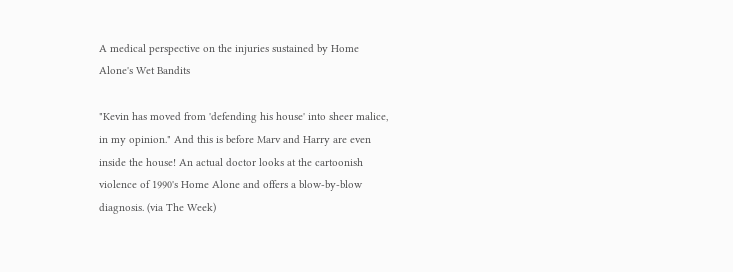A medical perspective on the injuries sustained by Home Alone's Wet Bandits

"Kevin has moved from 'defending his house' into sheer malice, in my opinion." And this is before Marv and Harry are even inside the house! An actual doctor looks at the cartoonish violence of 1990's Home Alone and offers a blow-by-blow diagnosis. (via The Week)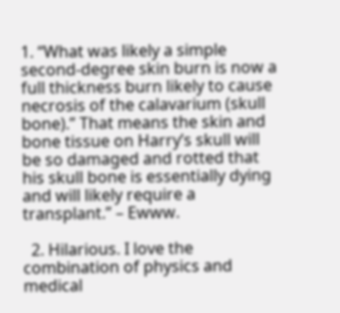1. “What was likely a simple second-degree skin burn is now a full thickness burn likely to cause necrosis of the calavarium (skull bone).” That means the skin and bone tissue on Harry’s skull will be so damaged and rotted that his skull bone is essentially dying and will likely require a transplant.” – Ewww.

  2. Hilarious. I love the combination of physics and medical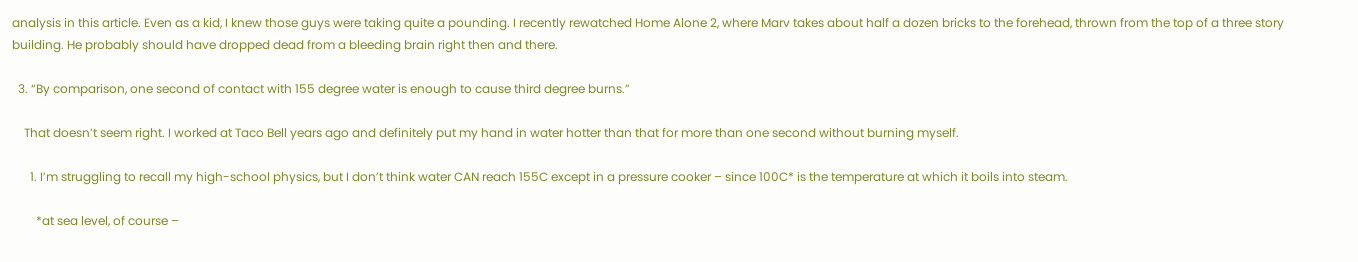analysis in this article. Even as a kid, I knew those guys were taking quite a pounding. I recently rewatched Home Alone 2, where Marv takes about half a dozen bricks to the forehead, thrown from the top of a three story building. He probably should have dropped dead from a bleeding brain right then and there.

  3. “By comparison, one second of contact with 155 degree water is enough to cause third degree burns.”

    That doesn’t seem right. I worked at Taco Bell years ago and definitely put my hand in water hotter than that for more than one second without burning myself.

      1. I’m struggling to recall my high-school physics, but I don’t think water CAN reach 155C except in a pressure cooker – since 100C* is the temperature at which it boils into steam.

        *at sea level, of course –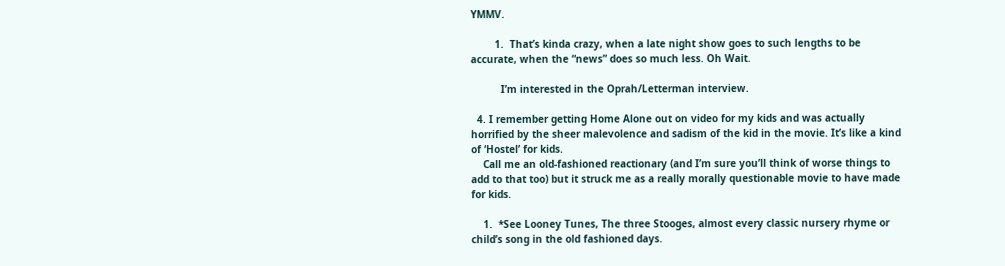YMMV.

        1.  That’s kinda crazy, when a late night show goes to such lengths to be accurate, when the “news” does so much less. Oh Wait.

          I’m interested in the Oprah/Letterman interview.

  4. I remember getting Home Alone out on video for my kids and was actually horrified by the sheer malevolence and sadism of the kid in the movie. It’s like a kind of ‘Hostel’ for kids.
    Call me an old-fashioned reactionary (and I’m sure you’ll think of worse things to add to that too) but it struck me as a really morally questionable movie to have made for kids.

    1.  *See Looney Tunes, The three Stooges, almost every classic nursery rhyme or child’s song in the old fashioned days.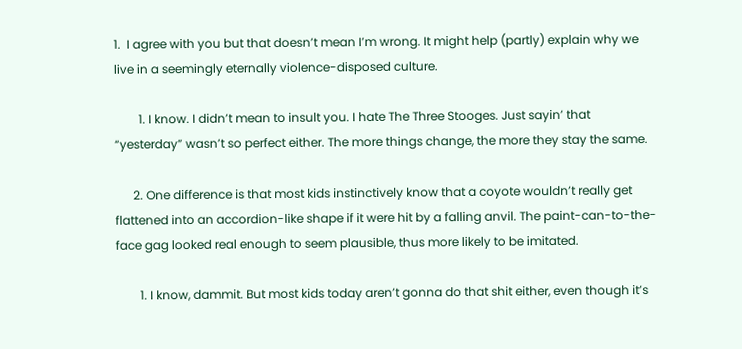1.  I agree with you but that doesn’t mean I’m wrong. It might help (partly) explain why we live in a seemingly eternally violence-disposed culture.

        1. I know. I didn’t mean to insult you. I hate The Three Stooges. Just sayin’ that “yesterday” wasn’t so perfect either. The more things change, the more they stay the same.

      2. One difference is that most kids instinctively know that a coyote wouldn’t really get flattened into an accordion-like shape if it were hit by a falling anvil. The paint-can-to-the-face gag looked real enough to seem plausible, thus more likely to be imitated.

        1. I know, dammit. But most kids today aren’t gonna do that shit either, even though it’s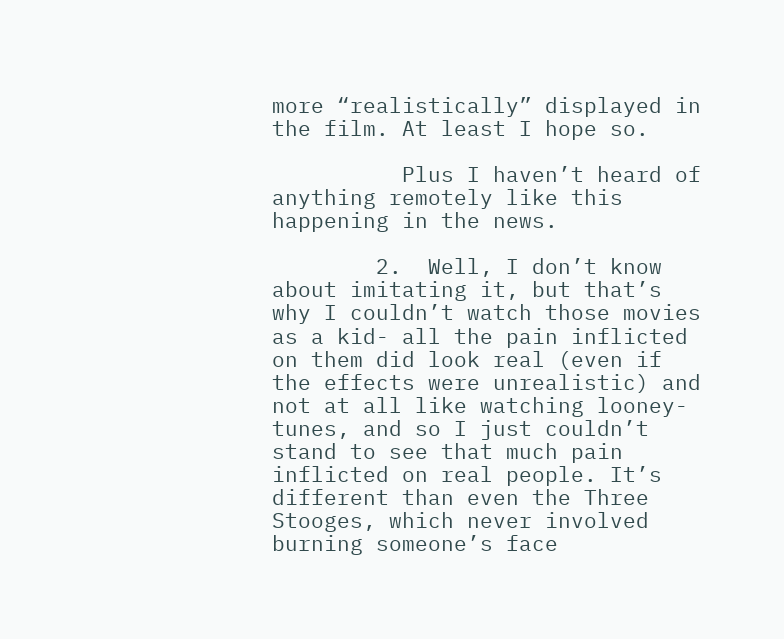more “realistically” displayed in the film. At least I hope so.

          Plus I haven’t heard of anything remotely like this happening in the news.

        2.  Well, I don’t know about imitating it, but that’s why I couldn’t watch those movies as a kid- all the pain inflicted on them did look real (even if the effects were unrealistic) and not at all like watching looney-tunes, and so I just couldn’t stand to see that much pain inflicted on real people. It’s different than even the Three Stooges, which never involved burning someone’s face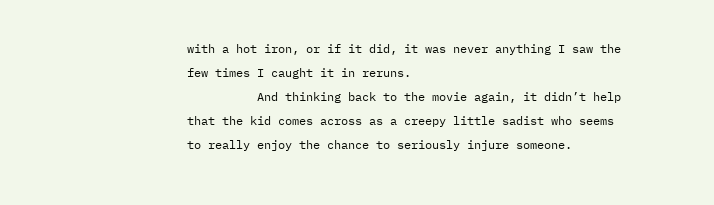with a hot iron, or if it did, it was never anything I saw the few times I caught it in reruns.
          And thinking back to the movie again, it didn’t help that the kid comes across as a creepy little sadist who seems to really enjoy the chance to seriously injure someone.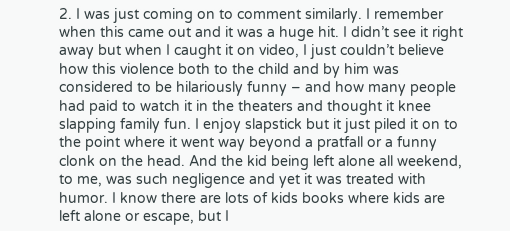2. I was just coming on to comment similarly. I remember when this came out and it was a huge hit. I didn’t see it right away but when I caught it on video, I just couldn’t believe how this violence both to the child and by him was considered to be hilariously funny – and how many people had paid to watch it in the theaters and thought it knee slapping family fun. I enjoy slapstick but it just piled it on to the point where it went way beyond a pratfall or a funny clonk on the head. And the kid being left alone all weekend, to me, was such negligence and yet it was treated with humor. I know there are lots of kids books where kids are left alone or escape, but I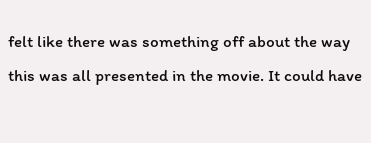felt like there was something off about the way this was all presented in the movie. It could have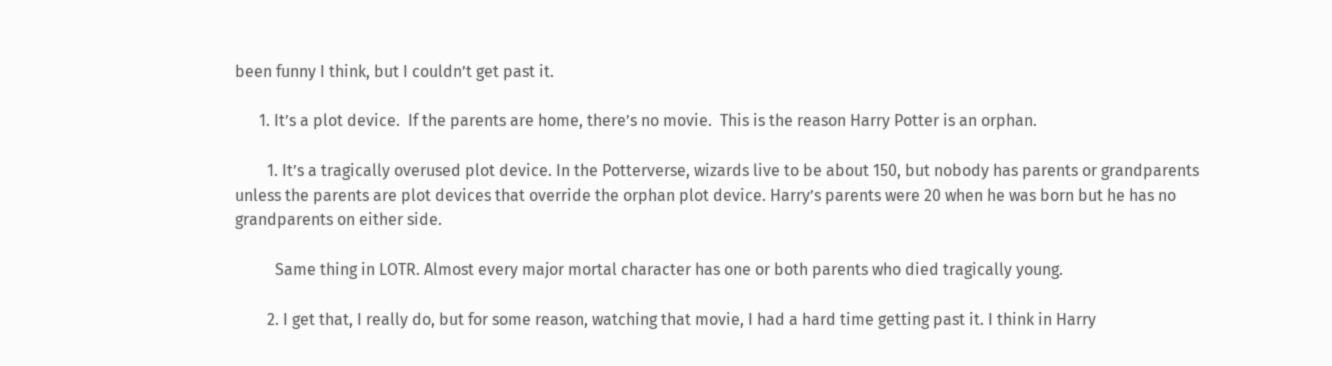been funny I think, but I couldn’t get past it.

      1. It’s a plot device.  If the parents are home, there’s no movie.  This is the reason Harry Potter is an orphan.

        1. It’s a tragically overused plot device. In the Potterverse, wizards live to be about 150, but nobody has parents or grandparents unless the parents are plot devices that override the orphan plot device. Harry’s parents were 20 when he was born but he has no grandparents on either side.

          Same thing in LOTR. Almost every major mortal character has one or both parents who died tragically young.

        2. I get that, I really do, but for some reason, watching that movie, I had a hard time getting past it. I think in Harry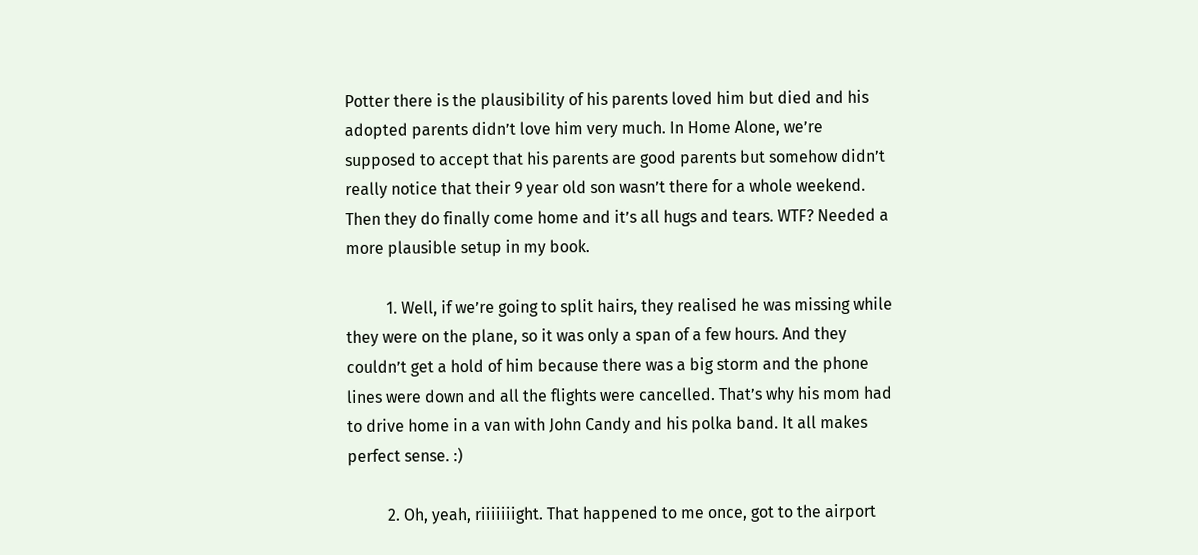Potter there is the plausibility of his parents loved him but died and his adopted parents didn’t love him very much. In Home Alone, we’re supposed to accept that his parents are good parents but somehow didn’t really notice that their 9 year old son wasn’t there for a whole weekend. Then they do finally come home and it’s all hugs and tears. WTF? Needed a more plausible setup in my book.

          1. Well, if we’re going to split hairs, they realised he was missing while they were on the plane, so it was only a span of a few hours. And they couldn’t get a hold of him because there was a big storm and the phone lines were down and all the flights were cancelled. That’s why his mom had to drive home in a van with John Candy and his polka band. It all makes perfect sense. :)

          2. Oh, yeah, riiiiiiight. That happened to me once, got to the airport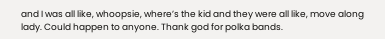and I was all like, whoopsie, where’s the kid and they were all like, move along lady. Could happen to anyone. Thank god for polka bands.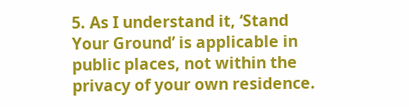5. As I understand it, ‘Stand Your Ground’ is applicable in public places, not within the privacy of your own residence.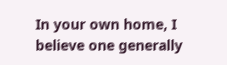In your own home, I believe one generally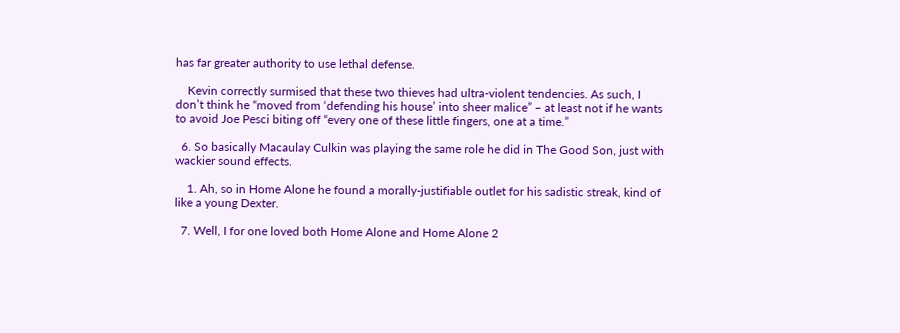has far greater authority to use lethal defense.

    Kevin correctly surmised that these two thieves had ultra-violent tendencies. As such, I don’t think he “moved from ‘defending his house’ into sheer malice” – at least not if he wants to avoid Joe Pesci biting off “every one of these little fingers, one at a time.”

  6. So basically Macaulay Culkin was playing the same role he did in The Good Son, just with wackier sound effects.

    1. Ah, so in Home Alone he found a morally-justifiable outlet for his sadistic streak, kind of like a young Dexter.

  7. Well, I for one loved both Home Alone and Home Alone 2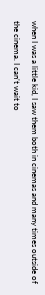when I was a little kid, I saw them both in cinemas and many times outside of the cinema. I can’t wait to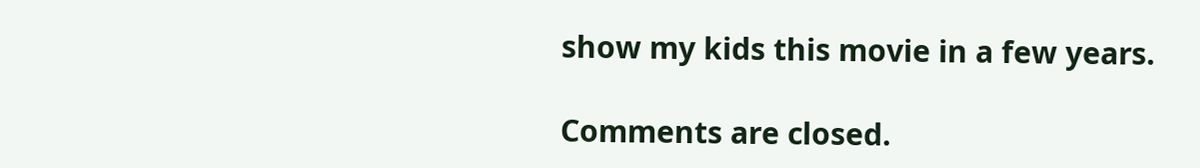show my kids this movie in a few years.

Comments are closed.